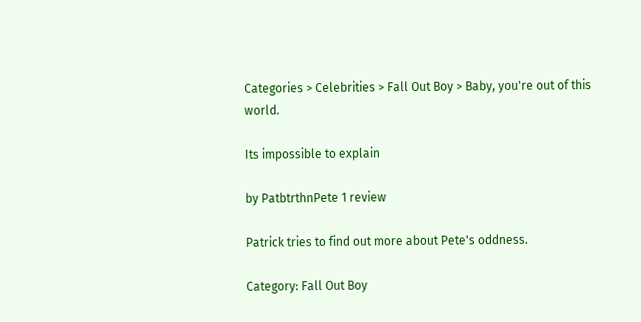Categories > Celebrities > Fall Out Boy > Baby, you're out of this world.

Its impossible to explain

by PatbtrthnPete 1 review

Patrick tries to find out more about Pete's oddness.

Category: Fall Out Boy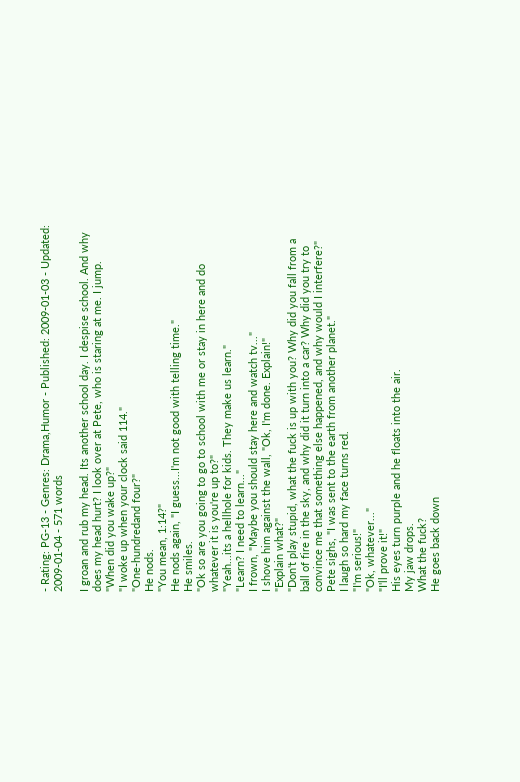- Rating: PG-13 - Genres: Drama,Humor - Published: 2009-01-03 - Updated: 2009-01-04 - 571 words

I groan and rub my head. Its another school day. I despise school. And why does my head hurt? I look over at Pete, who is staring at me. I jump.
"When did you wake up?"
"I woke up when your clock said 114."
"One-hundredand four?"
He nods.
"You mean, 1:14?"
He nods again, "I guess...I'm not good with telling time."
He smiles.
"Ok so are you going to go to school with me or stay in here and do whatever it is you're up to?"
"Yeah...its a hellhole for kids. They make us learn."
"Learn? I need to learn..."
I frown, "Maybe you should stay here and watch tv..."
I shove him against the wall, "Ok, I'm done. Explain!"
"Explain what?"
"Don't play stupid, what the fuck is up with you? Why did you fall from a ball of fire in the sky, and why did it turn into a car? Why did you try to convince me that something else happened, and why would I interfere?"
Pete sighs, "I was sent to the earth from another planet."
I laugh so hard my face turns red.
"I'm serious!"
"Ok, whatever..."
"I'll prove it!"
His eyes turn purple and he floats into the air.
My jaw drops.
What the fuck?
He goes back down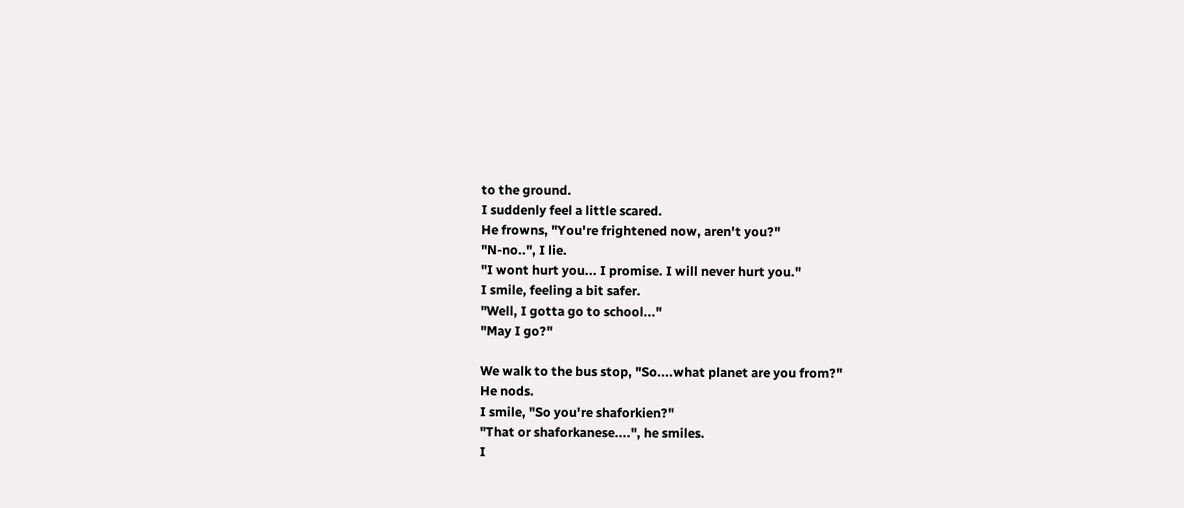to the ground.
I suddenly feel a little scared.
He frowns, "You're frightened now, aren't you?"
"N-no..", I lie.
"I wont hurt you... I promise. I will never hurt you."
I smile, feeling a bit safer.
"Well, I gotta go to school..."
"May I go?"

We walk to the bus stop, "So....what planet are you from?"
He nods.
I smile, "So you're shaforkien?"
"That or shaforkanese....", he smiles.
I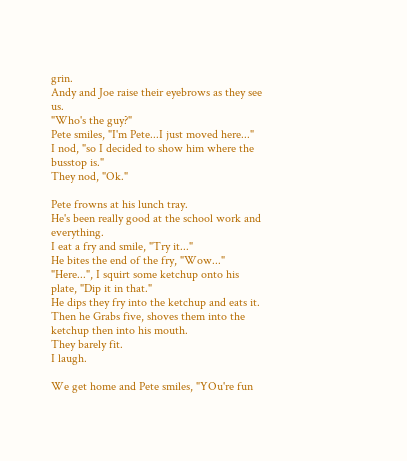grin.
Andy and Joe raise their eyebrows as they see us.
"Who's the guy?"
Pete smiles, "I'm Pete...I just moved here..."
I nod, "so I decided to show him where the busstop is."
They nod, "Ok."

Pete frowns at his lunch tray.
He's been really good at the school work and everything.
I eat a fry and smile, "Try it..."
He bites the end of the fry, "Wow..."
"Here...", I squirt some ketchup onto his plate, "Dip it in that."
He dips they fry into the ketchup and eats it. Then he Grabs five, shoves them into the ketchup then into his mouth.
They barely fit.
I laugh.

We get home and Pete smiles, "YOu're fun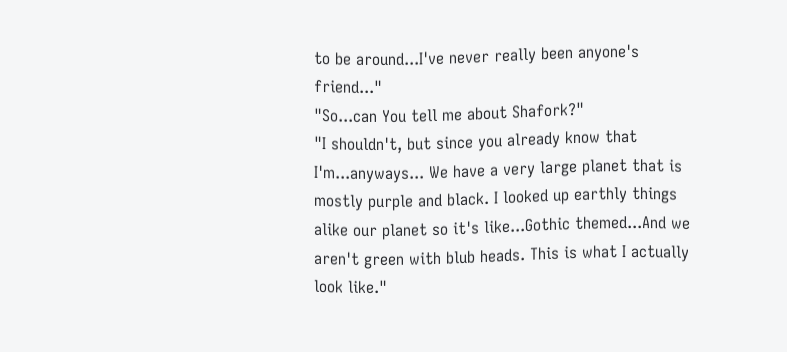to be around...I've never really been anyone's friend..."
"So...can You tell me about Shafork?"
"I shouldn't, but since you already know that I'm...anyways... We have a very large planet that is mostly purple and black. I looked up earthly things alike our planet so it's like...Gothic themed...And we aren't green with blub heads. This is what I actually look like."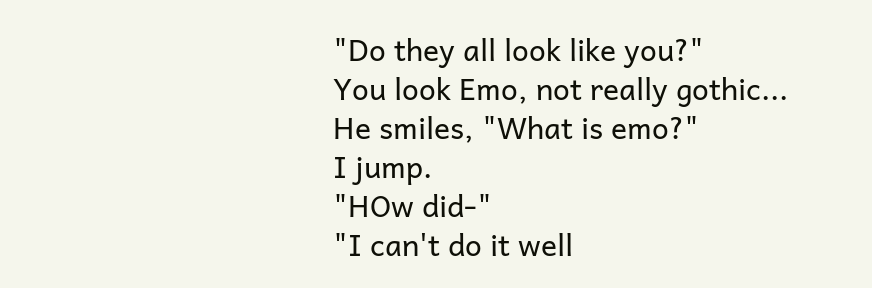"Do they all look like you?"
You look Emo, not really gothic...
He smiles, "What is emo?"
I jump.
"HOw did-"
"I can't do it well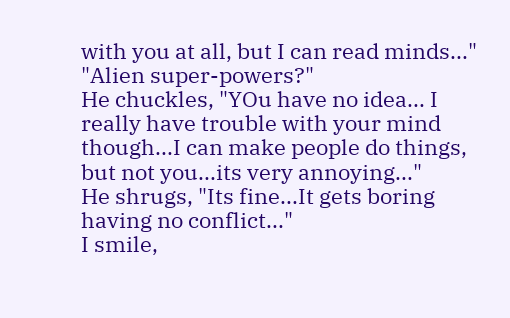with you at all, but I can read minds..."
"Alien super-powers?"
He chuckles, "YOu have no idea... I really have trouble with your mind though...I can make people do things, but not you...its very annoying..."
He shrugs, "Its fine...It gets boring having no conflict..."
I smile,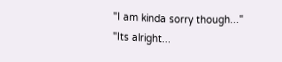"I am kinda sorry though..."
"Its alright...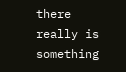there really is something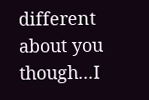different about you though...I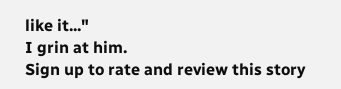like it..."
I grin at him.
Sign up to rate and review this story